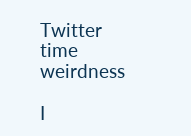Twitter time weirdness

I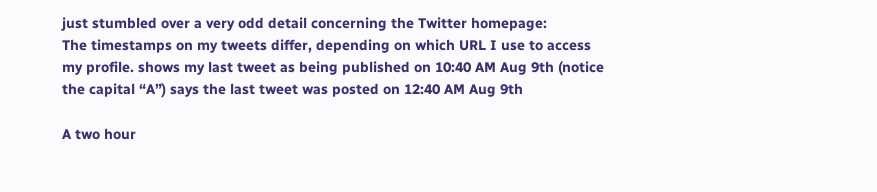just stumbled over a very odd detail concerning the Twitter homepage:
The timestamps on my tweets differ, depending on which URL I use to access my profile. shows my last tweet as being published on 10:40 AM Aug 9th (notice the capital “A”) says the last tweet was posted on 12:40 AM Aug 9th

A two hour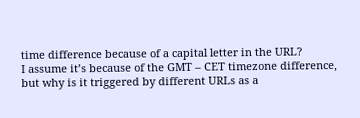time difference because of a capital letter in the URL?
I assume it’s because of the GMT – CET timezone difference, but why is it triggered by different URLs as a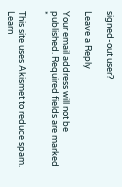signed-out user?

Leave a Reply

Your email address will not be published. Required fields are marked *

This site uses Akismet to reduce spam. Learn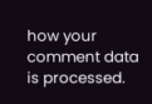how your comment data is processed.